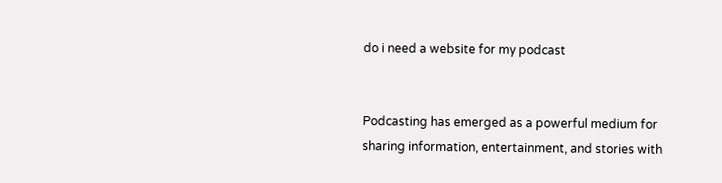do i need a website for my podcast


Podcasting has emerged as a powerful medium for sharing information, entertainment, and stories with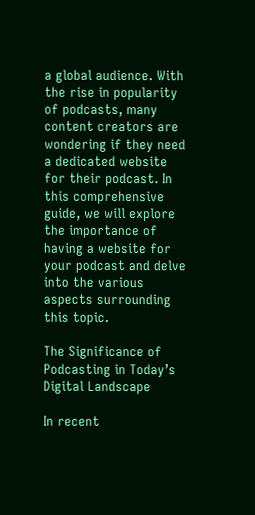a global audience. With the rise in popularity of podcasts, many content creators are wondering if they need a dedicated website for their podcast. In this comprehensive guide, we will explore the importance of having a website for your podcast and delve into the various aspects surrounding this topic.

The Significance of Podcasting in Today’s Digital Landscape

In recent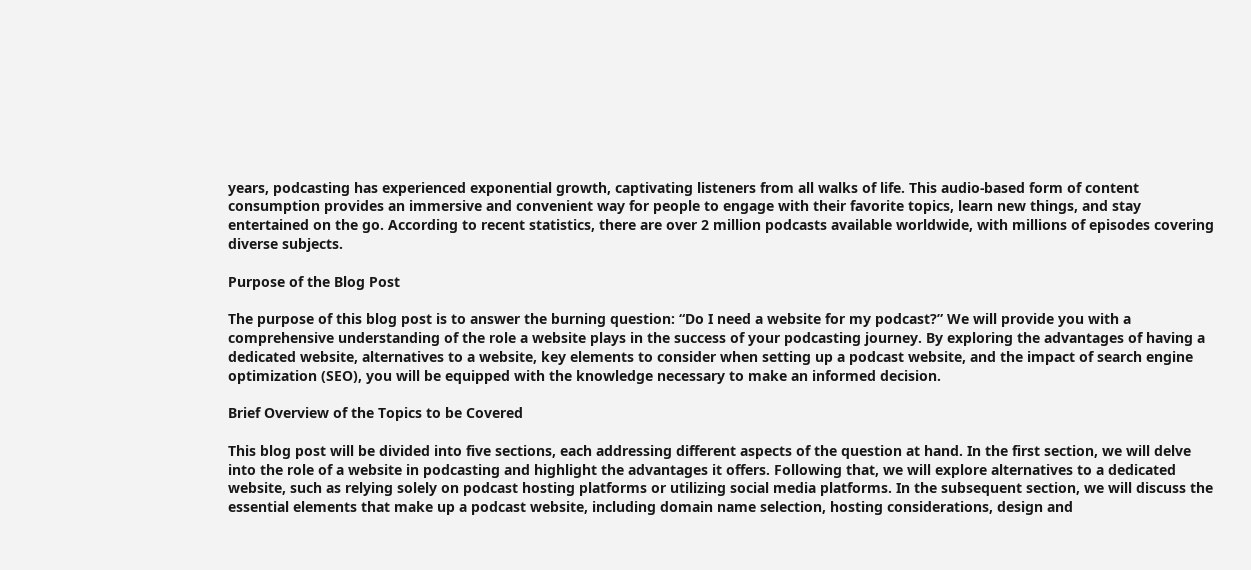years, podcasting has experienced exponential growth, captivating listeners from all walks of life. This audio-based form of content consumption provides an immersive and convenient way for people to engage with their favorite topics, learn new things, and stay entertained on the go. According to recent statistics, there are over 2 million podcasts available worldwide, with millions of episodes covering diverse subjects.

Purpose of the Blog Post

The purpose of this blog post is to answer the burning question: “Do I need a website for my podcast?” We will provide you with a comprehensive understanding of the role a website plays in the success of your podcasting journey. By exploring the advantages of having a dedicated website, alternatives to a website, key elements to consider when setting up a podcast website, and the impact of search engine optimization (SEO), you will be equipped with the knowledge necessary to make an informed decision.

Brief Overview of the Topics to be Covered

This blog post will be divided into five sections, each addressing different aspects of the question at hand. In the first section, we will delve into the role of a website in podcasting and highlight the advantages it offers. Following that, we will explore alternatives to a dedicated website, such as relying solely on podcast hosting platforms or utilizing social media platforms. In the subsequent section, we will discuss the essential elements that make up a podcast website, including domain name selection, hosting considerations, design and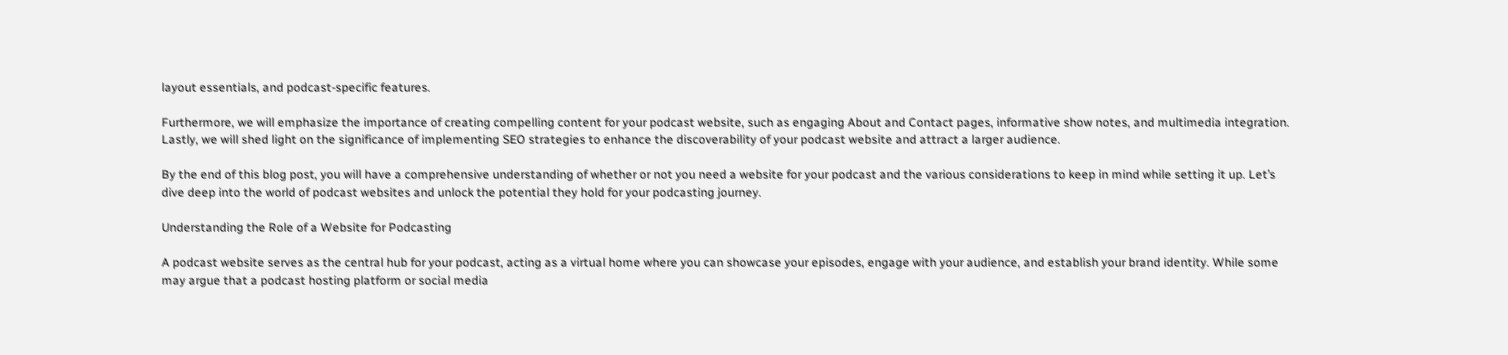layout essentials, and podcast-specific features.

Furthermore, we will emphasize the importance of creating compelling content for your podcast website, such as engaging About and Contact pages, informative show notes, and multimedia integration. Lastly, we will shed light on the significance of implementing SEO strategies to enhance the discoverability of your podcast website and attract a larger audience.

By the end of this blog post, you will have a comprehensive understanding of whether or not you need a website for your podcast and the various considerations to keep in mind while setting it up. Let’s dive deep into the world of podcast websites and unlock the potential they hold for your podcasting journey.

Understanding the Role of a Website for Podcasting

A podcast website serves as the central hub for your podcast, acting as a virtual home where you can showcase your episodes, engage with your audience, and establish your brand identity. While some may argue that a podcast hosting platform or social media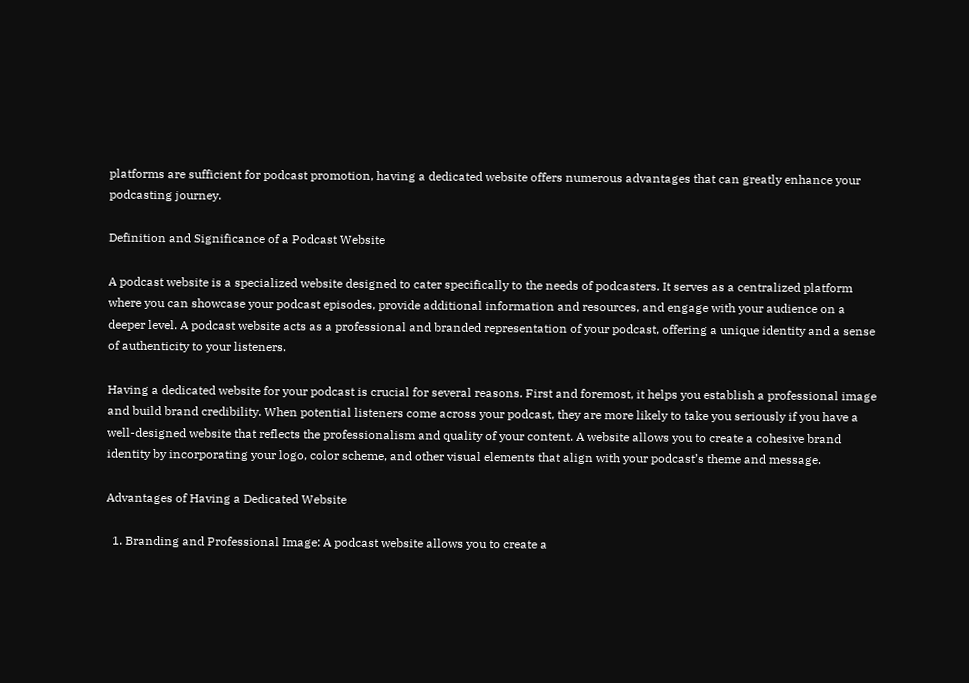platforms are sufficient for podcast promotion, having a dedicated website offers numerous advantages that can greatly enhance your podcasting journey.

Definition and Significance of a Podcast Website

A podcast website is a specialized website designed to cater specifically to the needs of podcasters. It serves as a centralized platform where you can showcase your podcast episodes, provide additional information and resources, and engage with your audience on a deeper level. A podcast website acts as a professional and branded representation of your podcast, offering a unique identity and a sense of authenticity to your listeners.

Having a dedicated website for your podcast is crucial for several reasons. First and foremost, it helps you establish a professional image and build brand credibility. When potential listeners come across your podcast, they are more likely to take you seriously if you have a well-designed website that reflects the professionalism and quality of your content. A website allows you to create a cohesive brand identity by incorporating your logo, color scheme, and other visual elements that align with your podcast’s theme and message.

Advantages of Having a Dedicated Website

  1. Branding and Professional Image: A podcast website allows you to create a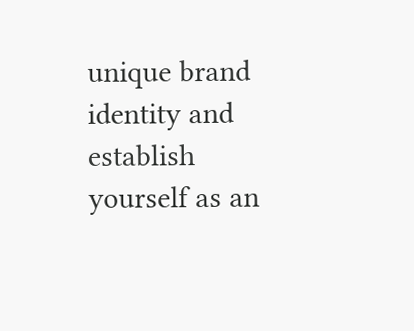unique brand identity and establish yourself as an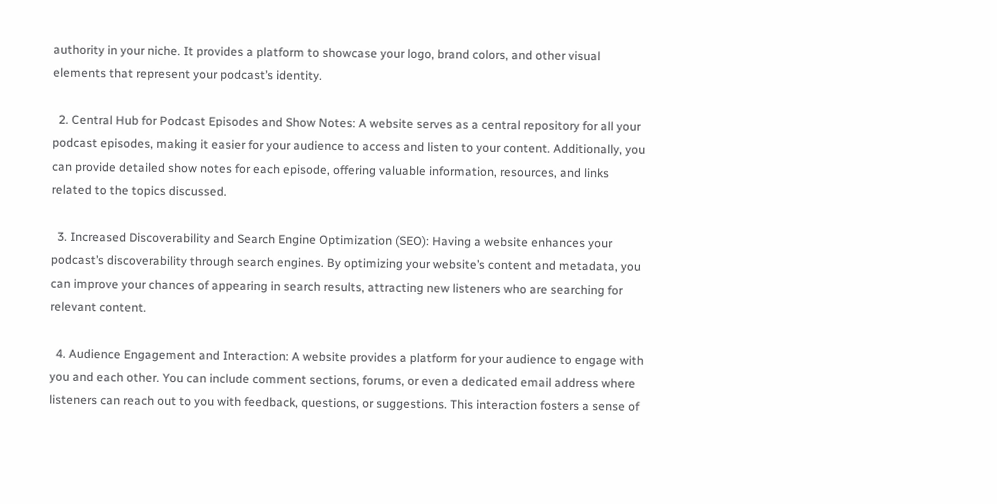authority in your niche. It provides a platform to showcase your logo, brand colors, and other visual elements that represent your podcast’s identity.

  2. Central Hub for Podcast Episodes and Show Notes: A website serves as a central repository for all your podcast episodes, making it easier for your audience to access and listen to your content. Additionally, you can provide detailed show notes for each episode, offering valuable information, resources, and links related to the topics discussed.

  3. Increased Discoverability and Search Engine Optimization (SEO): Having a website enhances your podcast’s discoverability through search engines. By optimizing your website’s content and metadata, you can improve your chances of appearing in search results, attracting new listeners who are searching for relevant content.

  4. Audience Engagement and Interaction: A website provides a platform for your audience to engage with you and each other. You can include comment sections, forums, or even a dedicated email address where listeners can reach out to you with feedback, questions, or suggestions. This interaction fosters a sense of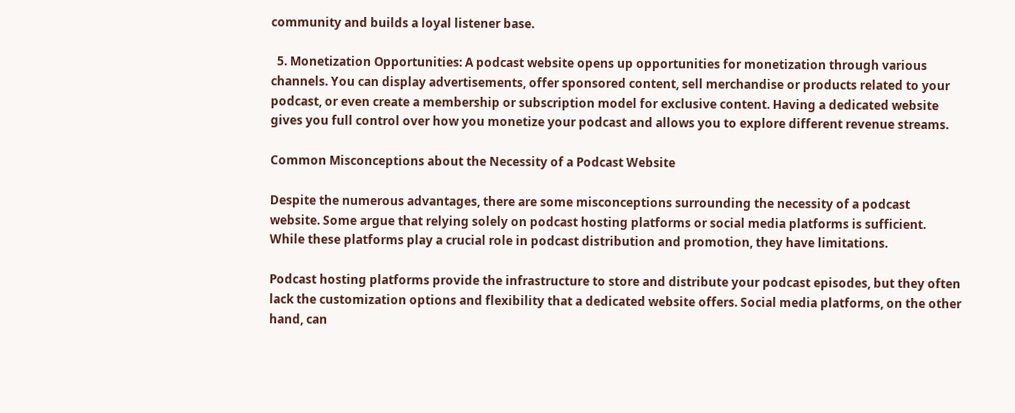community and builds a loyal listener base.

  5. Monetization Opportunities: A podcast website opens up opportunities for monetization through various channels. You can display advertisements, offer sponsored content, sell merchandise or products related to your podcast, or even create a membership or subscription model for exclusive content. Having a dedicated website gives you full control over how you monetize your podcast and allows you to explore different revenue streams.

Common Misconceptions about the Necessity of a Podcast Website

Despite the numerous advantages, there are some misconceptions surrounding the necessity of a podcast website. Some argue that relying solely on podcast hosting platforms or social media platforms is sufficient. While these platforms play a crucial role in podcast distribution and promotion, they have limitations.

Podcast hosting platforms provide the infrastructure to store and distribute your podcast episodes, but they often lack the customization options and flexibility that a dedicated website offers. Social media platforms, on the other hand, can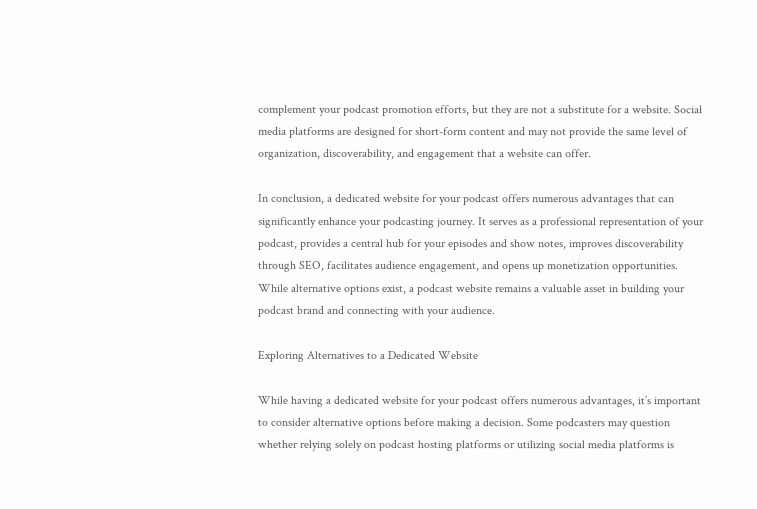complement your podcast promotion efforts, but they are not a substitute for a website. Social media platforms are designed for short-form content and may not provide the same level of organization, discoverability, and engagement that a website can offer.

In conclusion, a dedicated website for your podcast offers numerous advantages that can significantly enhance your podcasting journey. It serves as a professional representation of your podcast, provides a central hub for your episodes and show notes, improves discoverability through SEO, facilitates audience engagement, and opens up monetization opportunities. While alternative options exist, a podcast website remains a valuable asset in building your podcast brand and connecting with your audience.

Exploring Alternatives to a Dedicated Website

While having a dedicated website for your podcast offers numerous advantages, it’s important to consider alternative options before making a decision. Some podcasters may question whether relying solely on podcast hosting platforms or utilizing social media platforms is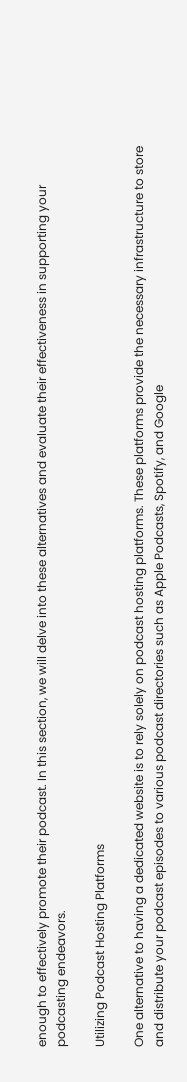enough to effectively promote their podcast. In this section, we will delve into these alternatives and evaluate their effectiveness in supporting your podcasting endeavors.

Utilizing Podcast Hosting Platforms

One alternative to having a dedicated website is to rely solely on podcast hosting platforms. These platforms provide the necessary infrastructure to store and distribute your podcast episodes to various podcast directories such as Apple Podcasts, Spotify, and Google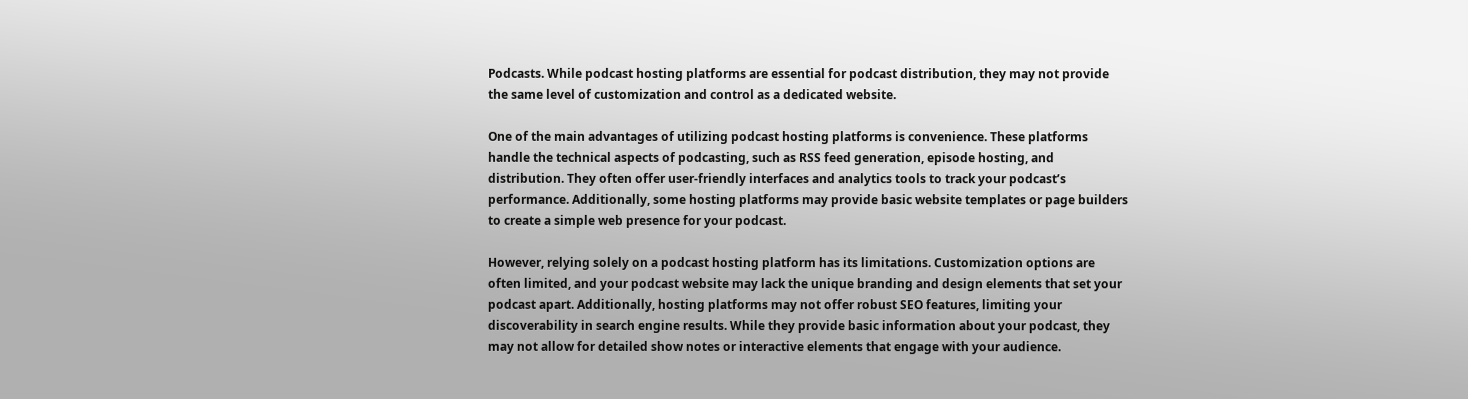Podcasts. While podcast hosting platforms are essential for podcast distribution, they may not provide the same level of customization and control as a dedicated website.

One of the main advantages of utilizing podcast hosting platforms is convenience. These platforms handle the technical aspects of podcasting, such as RSS feed generation, episode hosting, and distribution. They often offer user-friendly interfaces and analytics tools to track your podcast’s performance. Additionally, some hosting platforms may provide basic website templates or page builders to create a simple web presence for your podcast.

However, relying solely on a podcast hosting platform has its limitations. Customization options are often limited, and your podcast website may lack the unique branding and design elements that set your podcast apart. Additionally, hosting platforms may not offer robust SEO features, limiting your discoverability in search engine results. While they provide basic information about your podcast, they may not allow for detailed show notes or interactive elements that engage with your audience.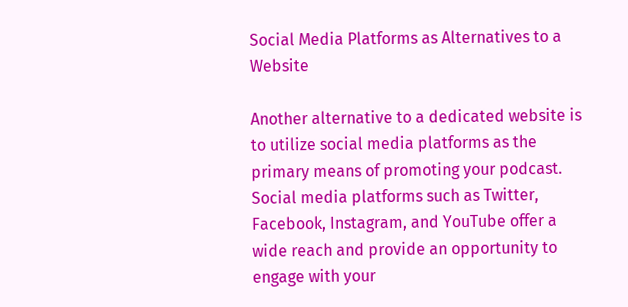Social Media Platforms as Alternatives to a Website

Another alternative to a dedicated website is to utilize social media platforms as the primary means of promoting your podcast. Social media platforms such as Twitter, Facebook, Instagram, and YouTube offer a wide reach and provide an opportunity to engage with your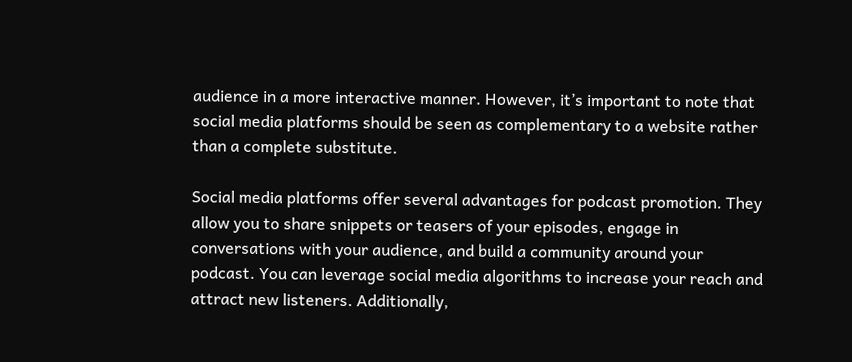audience in a more interactive manner. However, it’s important to note that social media platforms should be seen as complementary to a website rather than a complete substitute.

Social media platforms offer several advantages for podcast promotion. They allow you to share snippets or teasers of your episodes, engage in conversations with your audience, and build a community around your podcast. You can leverage social media algorithms to increase your reach and attract new listeners. Additionally,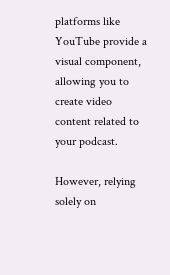platforms like YouTube provide a visual component, allowing you to create video content related to your podcast.

However, relying solely on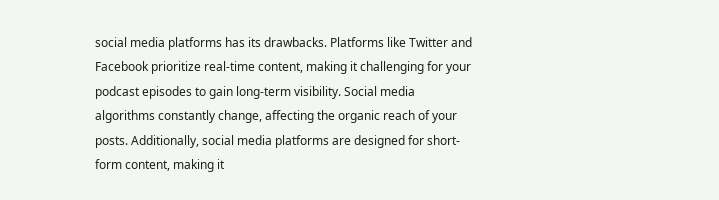social media platforms has its drawbacks. Platforms like Twitter and Facebook prioritize real-time content, making it challenging for your podcast episodes to gain long-term visibility. Social media algorithms constantly change, affecting the organic reach of your posts. Additionally, social media platforms are designed for short-form content, making it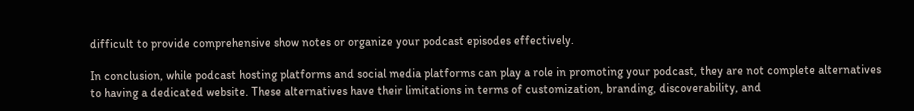difficult to provide comprehensive show notes or organize your podcast episodes effectively.

In conclusion, while podcast hosting platforms and social media platforms can play a role in promoting your podcast, they are not complete alternatives to having a dedicated website. These alternatives have their limitations in terms of customization, branding, discoverability, and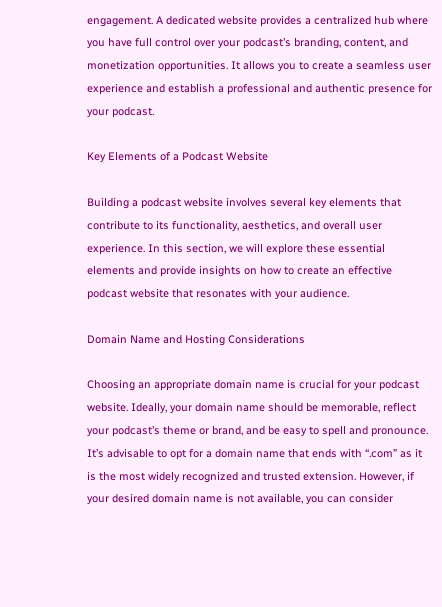engagement. A dedicated website provides a centralized hub where you have full control over your podcast’s branding, content, and monetization opportunities. It allows you to create a seamless user experience and establish a professional and authentic presence for your podcast.

Key Elements of a Podcast Website

Building a podcast website involves several key elements that contribute to its functionality, aesthetics, and overall user experience. In this section, we will explore these essential elements and provide insights on how to create an effective podcast website that resonates with your audience.

Domain Name and Hosting Considerations

Choosing an appropriate domain name is crucial for your podcast website. Ideally, your domain name should be memorable, reflect your podcast’s theme or brand, and be easy to spell and pronounce. It’s advisable to opt for a domain name that ends with “.com” as it is the most widely recognized and trusted extension. However, if your desired domain name is not available, you can consider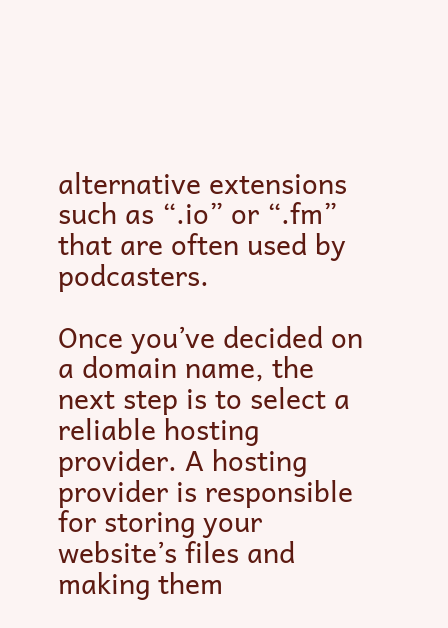alternative extensions such as “.io” or “.fm” that are often used by podcasters.

Once you’ve decided on a domain name, the next step is to select a reliable hosting provider. A hosting provider is responsible for storing your website’s files and making them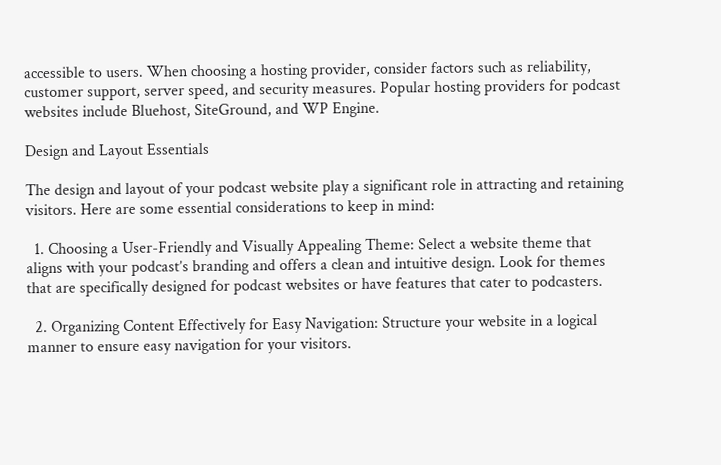accessible to users. When choosing a hosting provider, consider factors such as reliability, customer support, server speed, and security measures. Popular hosting providers for podcast websites include Bluehost, SiteGround, and WP Engine.

Design and Layout Essentials

The design and layout of your podcast website play a significant role in attracting and retaining visitors. Here are some essential considerations to keep in mind:

  1. Choosing a User-Friendly and Visually Appealing Theme: Select a website theme that aligns with your podcast’s branding and offers a clean and intuitive design. Look for themes that are specifically designed for podcast websites or have features that cater to podcasters.

  2. Organizing Content Effectively for Easy Navigation: Structure your website in a logical manner to ensure easy navigation for your visitors.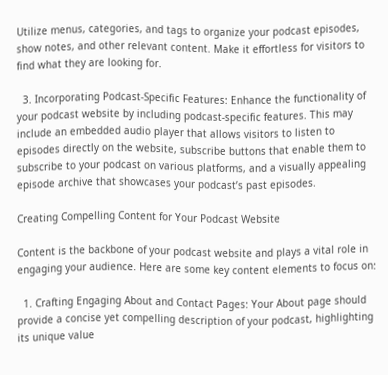Utilize menus, categories, and tags to organize your podcast episodes, show notes, and other relevant content. Make it effortless for visitors to find what they are looking for.

  3. Incorporating Podcast-Specific Features: Enhance the functionality of your podcast website by including podcast-specific features. This may include an embedded audio player that allows visitors to listen to episodes directly on the website, subscribe buttons that enable them to subscribe to your podcast on various platforms, and a visually appealing episode archive that showcases your podcast’s past episodes.

Creating Compelling Content for Your Podcast Website

Content is the backbone of your podcast website and plays a vital role in engaging your audience. Here are some key content elements to focus on:

  1. Crafting Engaging About and Contact Pages: Your About page should provide a concise yet compelling description of your podcast, highlighting its unique value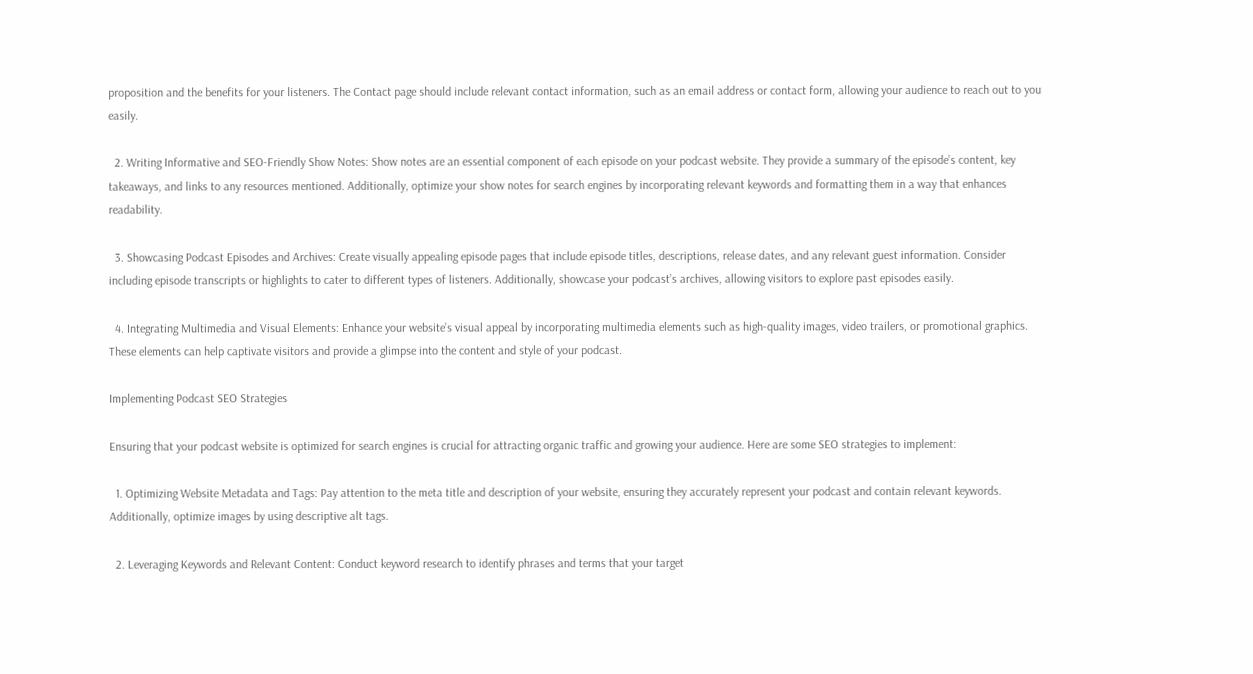proposition and the benefits for your listeners. The Contact page should include relevant contact information, such as an email address or contact form, allowing your audience to reach out to you easily.

  2. Writing Informative and SEO-Friendly Show Notes: Show notes are an essential component of each episode on your podcast website. They provide a summary of the episode’s content, key takeaways, and links to any resources mentioned. Additionally, optimize your show notes for search engines by incorporating relevant keywords and formatting them in a way that enhances readability.

  3. Showcasing Podcast Episodes and Archives: Create visually appealing episode pages that include episode titles, descriptions, release dates, and any relevant guest information. Consider including episode transcripts or highlights to cater to different types of listeners. Additionally, showcase your podcast’s archives, allowing visitors to explore past episodes easily.

  4. Integrating Multimedia and Visual Elements: Enhance your website’s visual appeal by incorporating multimedia elements such as high-quality images, video trailers, or promotional graphics. These elements can help captivate visitors and provide a glimpse into the content and style of your podcast.

Implementing Podcast SEO Strategies

Ensuring that your podcast website is optimized for search engines is crucial for attracting organic traffic and growing your audience. Here are some SEO strategies to implement:

  1. Optimizing Website Metadata and Tags: Pay attention to the meta title and description of your website, ensuring they accurately represent your podcast and contain relevant keywords. Additionally, optimize images by using descriptive alt tags.

  2. Leveraging Keywords and Relevant Content: Conduct keyword research to identify phrases and terms that your target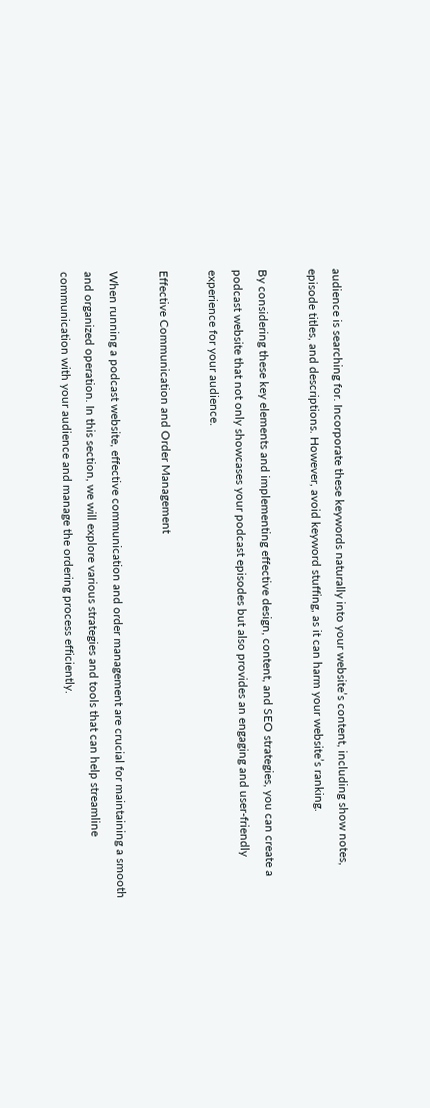audience is searching for. Incorporate these keywords naturally into your website’s content, including show notes, episode titles, and descriptions. However, avoid keyword stuffing, as it can harm your website’s ranking.

By considering these key elements and implementing effective design, content, and SEO strategies, you can create a podcast website that not only showcases your podcast episodes but also provides an engaging and user-friendly experience for your audience.

Effective Communication and Order Management

When running a podcast website, effective communication and order management are crucial for maintaining a smooth and organized operation. In this section, we will explore various strategies and tools that can help streamline communication with your audience and manage the ordering process efficiently.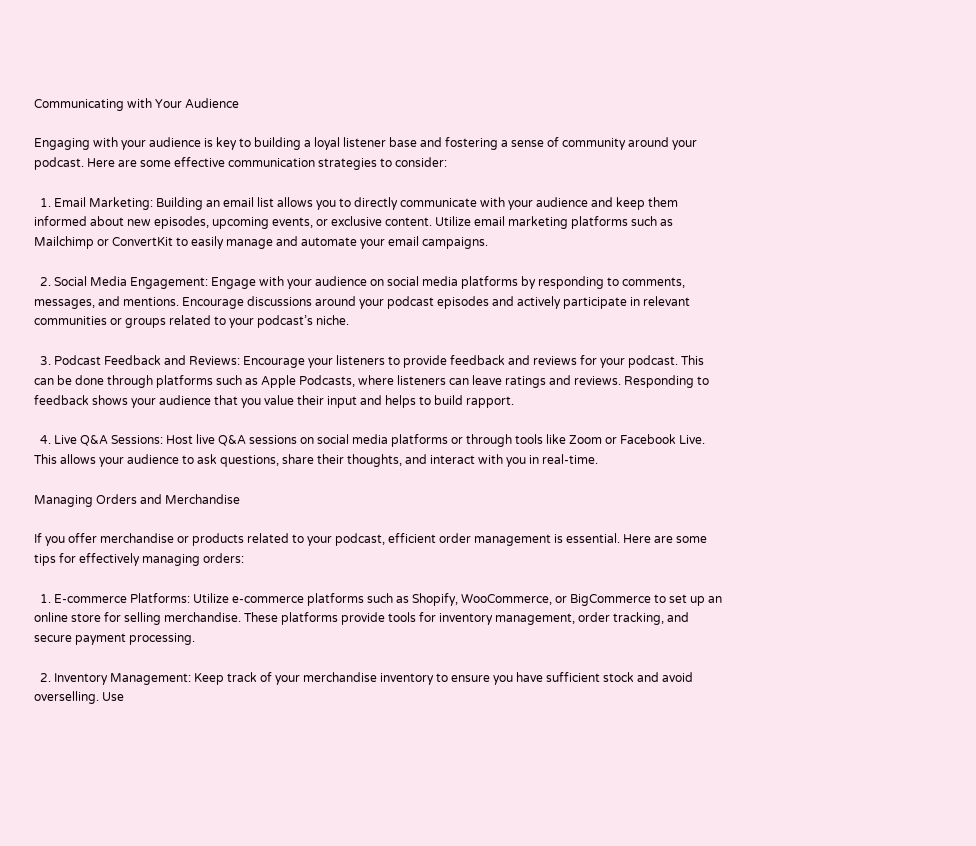Communicating with Your Audience

Engaging with your audience is key to building a loyal listener base and fostering a sense of community around your podcast. Here are some effective communication strategies to consider:

  1. Email Marketing: Building an email list allows you to directly communicate with your audience and keep them informed about new episodes, upcoming events, or exclusive content. Utilize email marketing platforms such as Mailchimp or ConvertKit to easily manage and automate your email campaigns.

  2. Social Media Engagement: Engage with your audience on social media platforms by responding to comments, messages, and mentions. Encourage discussions around your podcast episodes and actively participate in relevant communities or groups related to your podcast’s niche.

  3. Podcast Feedback and Reviews: Encourage your listeners to provide feedback and reviews for your podcast. This can be done through platforms such as Apple Podcasts, where listeners can leave ratings and reviews. Responding to feedback shows your audience that you value their input and helps to build rapport.

  4. Live Q&A Sessions: Host live Q&A sessions on social media platforms or through tools like Zoom or Facebook Live. This allows your audience to ask questions, share their thoughts, and interact with you in real-time.

Managing Orders and Merchandise

If you offer merchandise or products related to your podcast, efficient order management is essential. Here are some tips for effectively managing orders:

  1. E-commerce Platforms: Utilize e-commerce platforms such as Shopify, WooCommerce, or BigCommerce to set up an online store for selling merchandise. These platforms provide tools for inventory management, order tracking, and secure payment processing.

  2. Inventory Management: Keep track of your merchandise inventory to ensure you have sufficient stock and avoid overselling. Use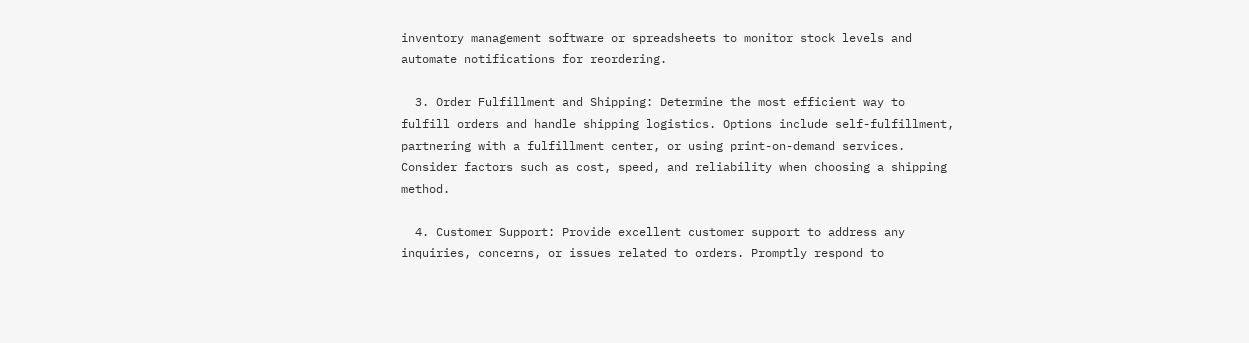inventory management software or spreadsheets to monitor stock levels and automate notifications for reordering.

  3. Order Fulfillment and Shipping: Determine the most efficient way to fulfill orders and handle shipping logistics. Options include self-fulfillment, partnering with a fulfillment center, or using print-on-demand services. Consider factors such as cost, speed, and reliability when choosing a shipping method.

  4. Customer Support: Provide excellent customer support to address any inquiries, concerns, or issues related to orders. Promptly respond to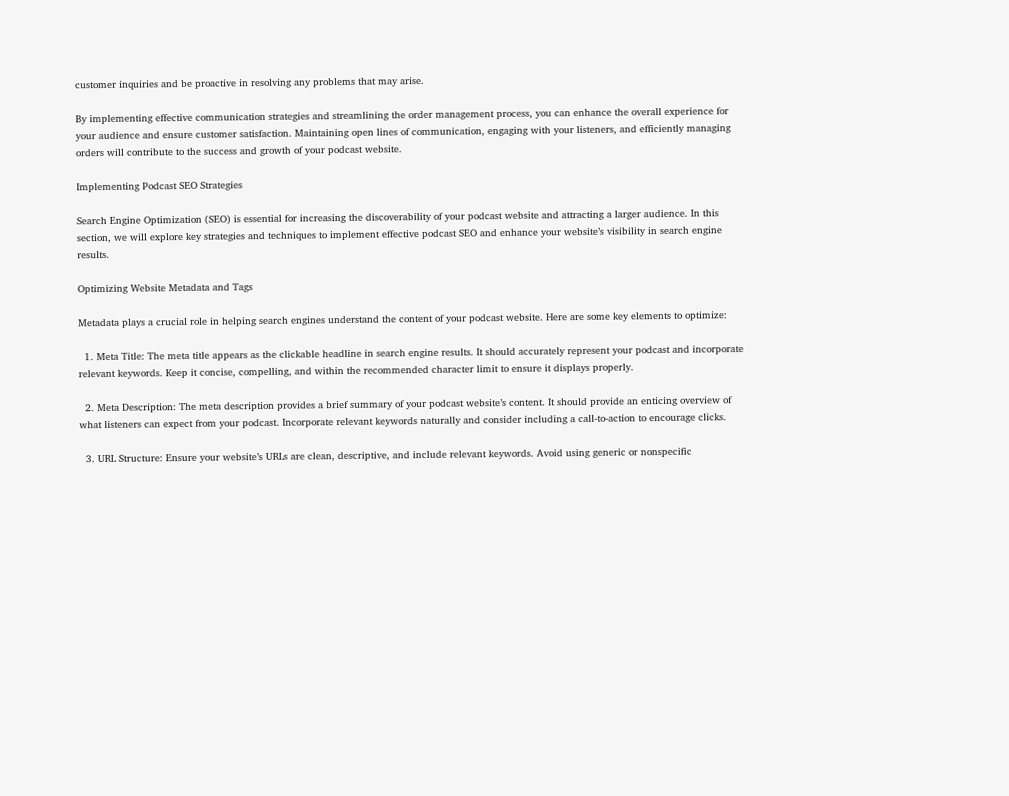customer inquiries and be proactive in resolving any problems that may arise.

By implementing effective communication strategies and streamlining the order management process, you can enhance the overall experience for your audience and ensure customer satisfaction. Maintaining open lines of communication, engaging with your listeners, and efficiently managing orders will contribute to the success and growth of your podcast website.

Implementing Podcast SEO Strategies

Search Engine Optimization (SEO) is essential for increasing the discoverability of your podcast website and attracting a larger audience. In this section, we will explore key strategies and techniques to implement effective podcast SEO and enhance your website’s visibility in search engine results.

Optimizing Website Metadata and Tags

Metadata plays a crucial role in helping search engines understand the content of your podcast website. Here are some key elements to optimize:

  1. Meta Title: The meta title appears as the clickable headline in search engine results. It should accurately represent your podcast and incorporate relevant keywords. Keep it concise, compelling, and within the recommended character limit to ensure it displays properly.

  2. Meta Description: The meta description provides a brief summary of your podcast website’s content. It should provide an enticing overview of what listeners can expect from your podcast. Incorporate relevant keywords naturally and consider including a call-to-action to encourage clicks.

  3. URL Structure: Ensure your website’s URLs are clean, descriptive, and include relevant keywords. Avoid using generic or nonspecific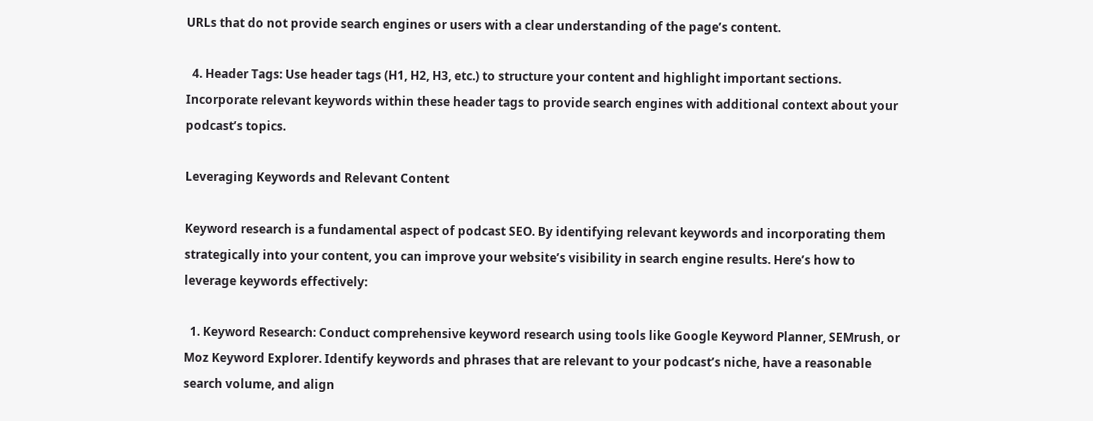URLs that do not provide search engines or users with a clear understanding of the page’s content.

  4. Header Tags: Use header tags (H1, H2, H3, etc.) to structure your content and highlight important sections. Incorporate relevant keywords within these header tags to provide search engines with additional context about your podcast’s topics.

Leveraging Keywords and Relevant Content

Keyword research is a fundamental aspect of podcast SEO. By identifying relevant keywords and incorporating them strategically into your content, you can improve your website’s visibility in search engine results. Here’s how to leverage keywords effectively:

  1. Keyword Research: Conduct comprehensive keyword research using tools like Google Keyword Planner, SEMrush, or Moz Keyword Explorer. Identify keywords and phrases that are relevant to your podcast’s niche, have a reasonable search volume, and align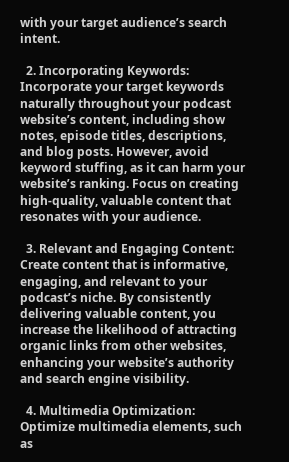with your target audience’s search intent.

  2. Incorporating Keywords: Incorporate your target keywords naturally throughout your podcast website’s content, including show notes, episode titles, descriptions, and blog posts. However, avoid keyword stuffing, as it can harm your website’s ranking. Focus on creating high-quality, valuable content that resonates with your audience.

  3. Relevant and Engaging Content: Create content that is informative, engaging, and relevant to your podcast’s niche. By consistently delivering valuable content, you increase the likelihood of attracting organic links from other websites, enhancing your website’s authority and search engine visibility.

  4. Multimedia Optimization: Optimize multimedia elements, such as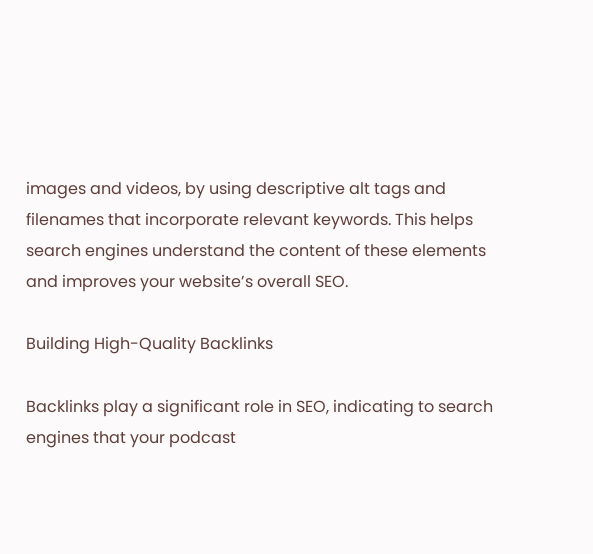images and videos, by using descriptive alt tags and filenames that incorporate relevant keywords. This helps search engines understand the content of these elements and improves your website’s overall SEO.

Building High-Quality Backlinks

Backlinks play a significant role in SEO, indicating to search engines that your podcast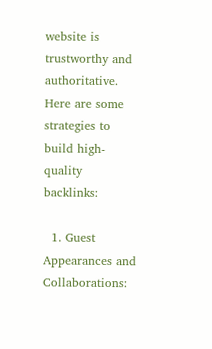website is trustworthy and authoritative. Here are some strategies to build high-quality backlinks:

  1. Guest Appearances and Collaborations: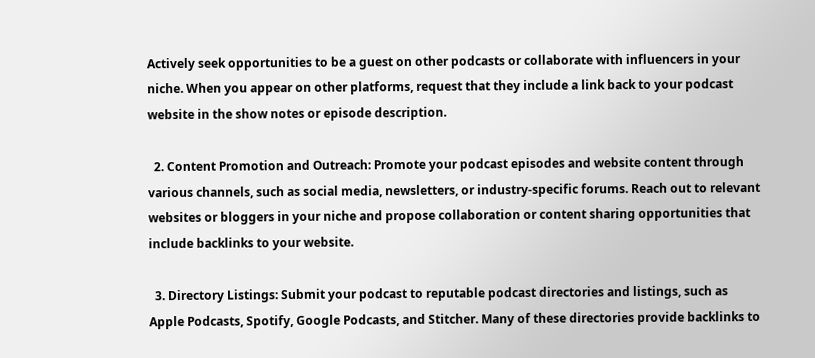Actively seek opportunities to be a guest on other podcasts or collaborate with influencers in your niche. When you appear on other platforms, request that they include a link back to your podcast website in the show notes or episode description.

  2. Content Promotion and Outreach: Promote your podcast episodes and website content through various channels, such as social media, newsletters, or industry-specific forums. Reach out to relevant websites or bloggers in your niche and propose collaboration or content sharing opportunities that include backlinks to your website.

  3. Directory Listings: Submit your podcast to reputable podcast directories and listings, such as Apple Podcasts, Spotify, Google Podcasts, and Stitcher. Many of these directories provide backlinks to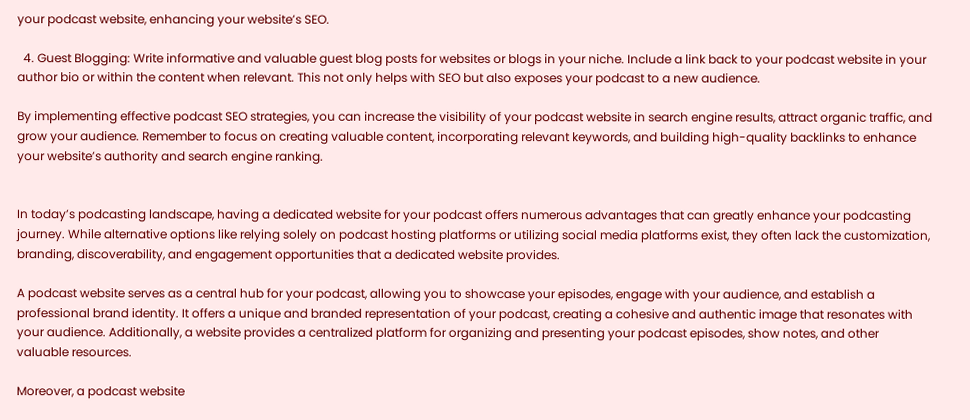your podcast website, enhancing your website’s SEO.

  4. Guest Blogging: Write informative and valuable guest blog posts for websites or blogs in your niche. Include a link back to your podcast website in your author bio or within the content when relevant. This not only helps with SEO but also exposes your podcast to a new audience.

By implementing effective podcast SEO strategies, you can increase the visibility of your podcast website in search engine results, attract organic traffic, and grow your audience. Remember to focus on creating valuable content, incorporating relevant keywords, and building high-quality backlinks to enhance your website’s authority and search engine ranking.


In today’s podcasting landscape, having a dedicated website for your podcast offers numerous advantages that can greatly enhance your podcasting journey. While alternative options like relying solely on podcast hosting platforms or utilizing social media platforms exist, they often lack the customization, branding, discoverability, and engagement opportunities that a dedicated website provides.

A podcast website serves as a central hub for your podcast, allowing you to showcase your episodes, engage with your audience, and establish a professional brand identity. It offers a unique and branded representation of your podcast, creating a cohesive and authentic image that resonates with your audience. Additionally, a website provides a centralized platform for organizing and presenting your podcast episodes, show notes, and other valuable resources.

Moreover, a podcast website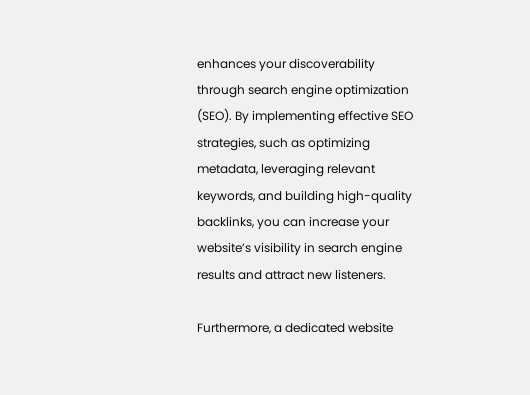enhances your discoverability through search engine optimization (SEO). By implementing effective SEO strategies, such as optimizing metadata, leveraging relevant keywords, and building high-quality backlinks, you can increase your website’s visibility in search engine results and attract new listeners.

Furthermore, a dedicated website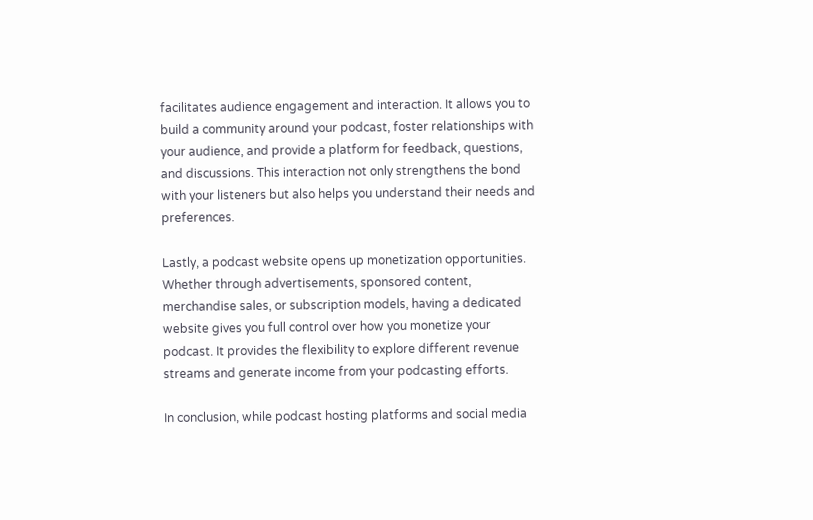facilitates audience engagement and interaction. It allows you to build a community around your podcast, foster relationships with your audience, and provide a platform for feedback, questions, and discussions. This interaction not only strengthens the bond with your listeners but also helps you understand their needs and preferences.

Lastly, a podcast website opens up monetization opportunities. Whether through advertisements, sponsored content, merchandise sales, or subscription models, having a dedicated website gives you full control over how you monetize your podcast. It provides the flexibility to explore different revenue streams and generate income from your podcasting efforts.

In conclusion, while podcast hosting platforms and social media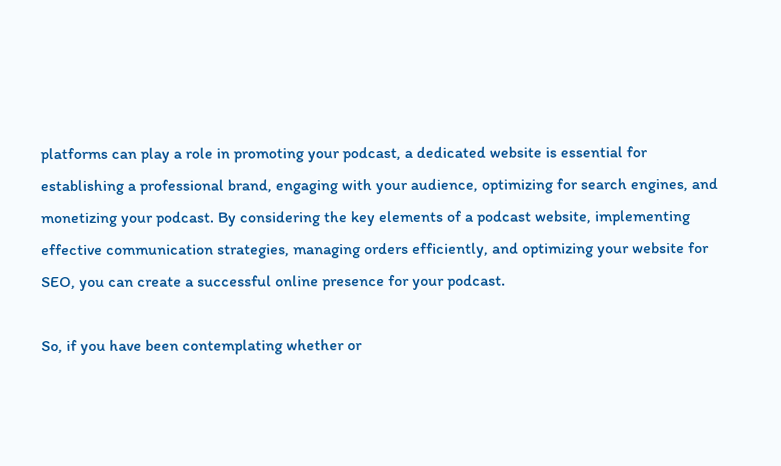platforms can play a role in promoting your podcast, a dedicated website is essential for establishing a professional brand, engaging with your audience, optimizing for search engines, and monetizing your podcast. By considering the key elements of a podcast website, implementing effective communication strategies, managing orders efficiently, and optimizing your website for SEO, you can create a successful online presence for your podcast.

So, if you have been contemplating whether or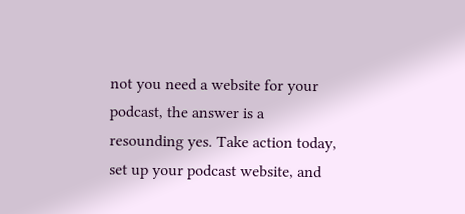not you need a website for your podcast, the answer is a resounding yes. Take action today, set up your podcast website, and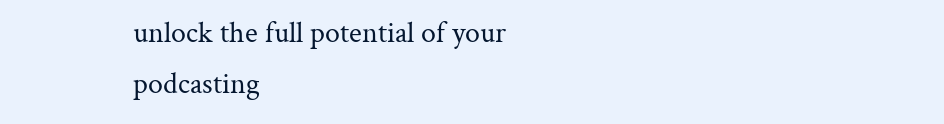unlock the full potential of your podcasting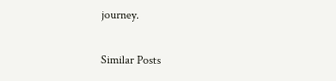journey.

Similar Posts